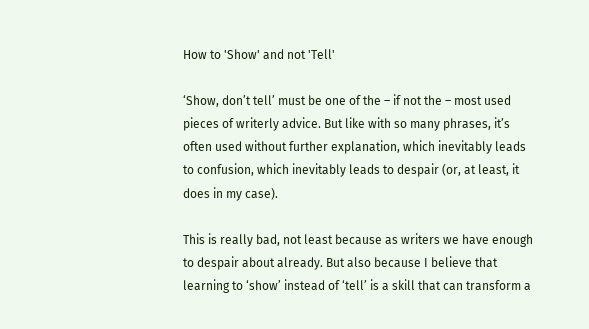How to 'Show' and not 'Tell'

‘Show, don’t tell’ must be one of the – if not the – most used pieces of writerly advice. But like with so many phrases, it’s often used without further explanation, which inevitably leads to confusion, which inevitably leads to despair (or, at least, it does in my case).

This is really bad, not least because as writers we have enough to despair about already. But also because I believe that learning to ‘show’ instead of ‘tell’ is a skill that can transform a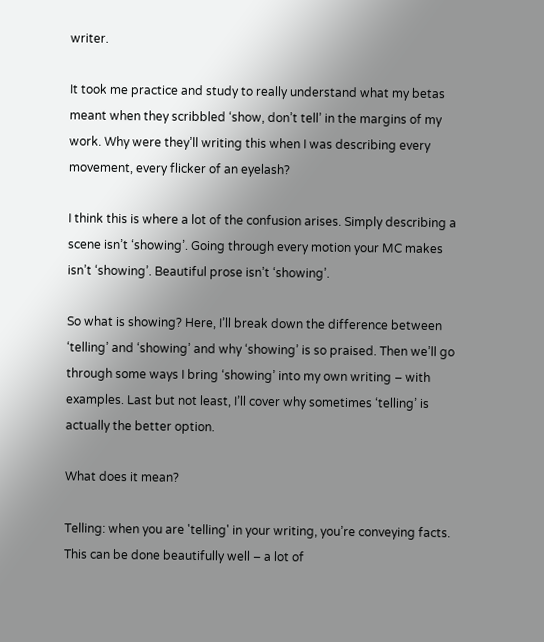writer.

It took me practice and study to really understand what my betas meant when they scribbled ‘show, don’t tell’ in the margins of my work. Why were they’ll writing this when I was describing every movement, every flicker of an eyelash?

I think this is where a lot of the confusion arises. Simply describing a scene isn’t ‘showing’. Going through every motion your MC makes isn’t ‘showing’. Beautiful prose isn’t ‘showing’.

So what is showing? Here, I’ll break down the difference between ‘telling’ and ‘showing’ and why ‘showing’ is so praised. Then we’ll go through some ways I bring ‘showing’ into my own writing – with examples. Last but not least, I’ll cover why sometimes ‘telling’ is actually the better option.

What does it mean?

Telling: when you are 'telling' in your writing, you’re conveying facts. This can be done beautifully well – a lot of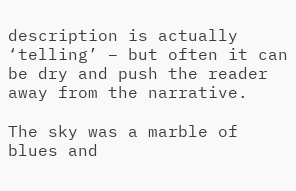description is actually ‘telling’ – but often it can be dry and push the reader away from the narrative.

The sky was a marble of blues and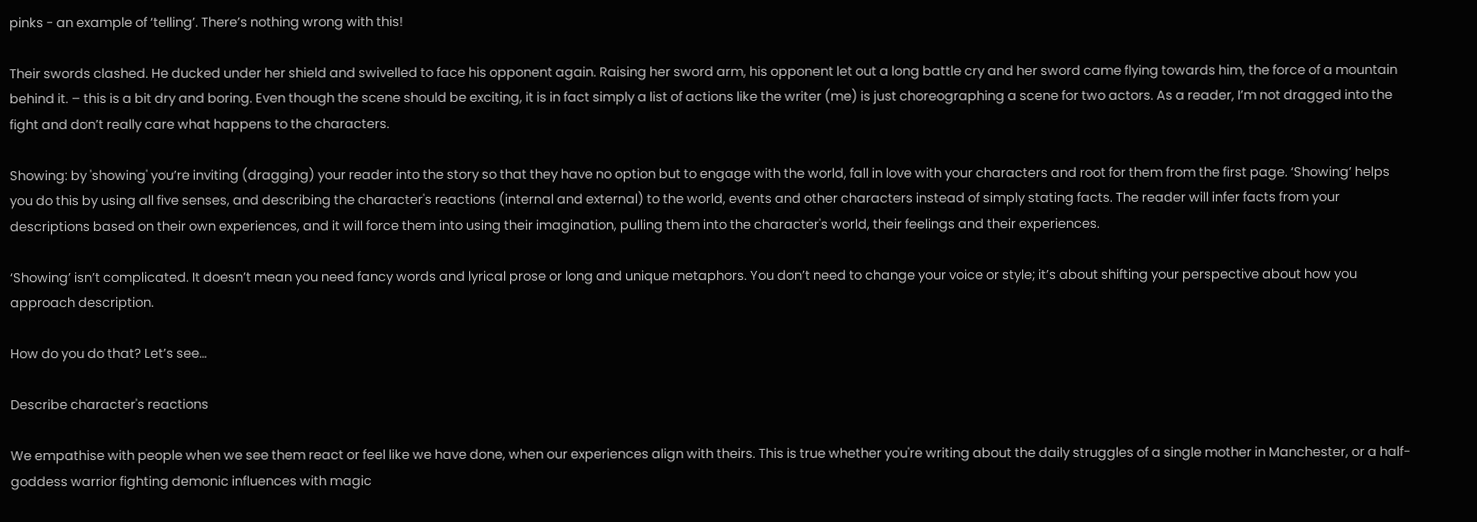pinks - an example of ‘telling’. There’s nothing wrong with this!

Their swords clashed. He ducked under her shield and swivelled to face his opponent again. Raising her sword arm, his opponent let out a long battle cry and her sword came flying towards him, the force of a mountain behind it. – this is a bit dry and boring. Even though the scene should be exciting, it is in fact simply a list of actions like the writer (me) is just choreographing a scene for two actors. As a reader, I’m not dragged into the fight and don’t really care what happens to the characters.

Showing: by 'showing' you’re inviting (dragging) your reader into the story so that they have no option but to engage with the world, fall in love with your characters and root for them from the first page. ‘Showing’ helps you do this by using all five senses, and describing the character's reactions (internal and external) to the world, events and other characters instead of simply stating facts. The reader will infer facts from your descriptions based on their own experiences, and it will force them into using their imagination, pulling them into the character's world, their feelings and their experiences.

‘Showing’ isn’t complicated. It doesn’t mean you need fancy words and lyrical prose or long and unique metaphors. You don’t need to change your voice or style; it’s about shifting your perspective about how you approach description.

How do you do that? Let’s see…

Describe character's reactions

We empathise with people when we see them react or feel like we have done, when our experiences align with theirs. This is true whether you're writing about the daily struggles of a single mother in Manchester, or a half-goddess warrior fighting demonic influences with magic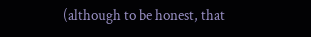(although to be honest, that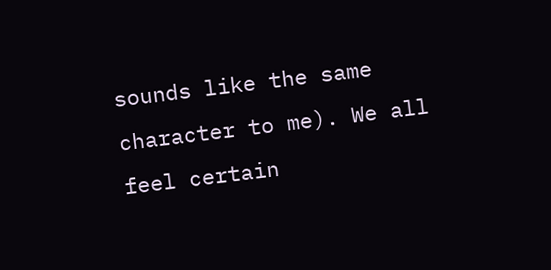sounds like the same character to me). We all feel certain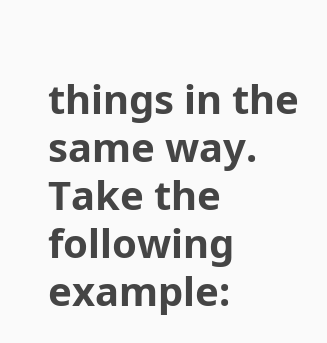things in the same way. Take the following example: